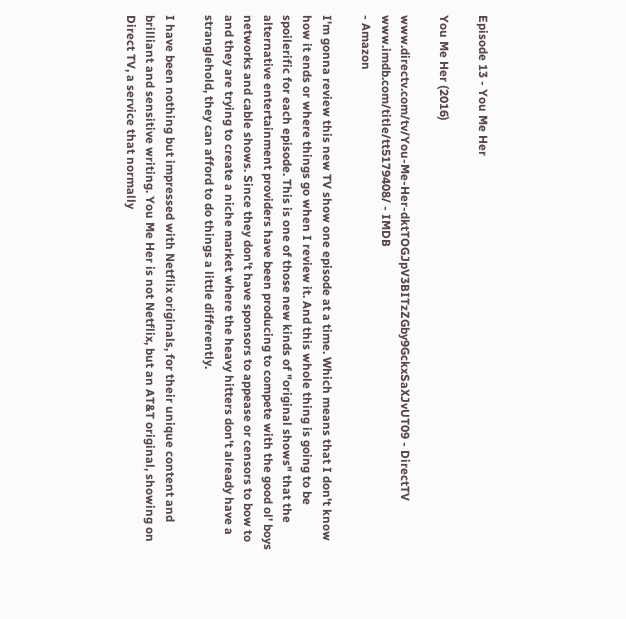Episode 13 - You Me Her

You Me Her (2016)

www.directv.com/tv/You-Me-Her-dktTOGJpV3BITzZGby9GckxSaXJvUT09 - DirectTV
www.imdb.com/title/tt5179408/ - IMDB
- Amazon

I'm gonna review this new TV show one episode at a time. Which means that I don't know how it ends or where things go when I review it. And this whole thing is going to be spoilerific for each episode. This is one of those new kinds of "original shows" that the alternative entertainment providers have been producing to compete with the good ol' boys networks and cable shows. Since they don't have sponsors to appease or censors to bow to and they are trying to create a niche market where the heavy hitters don't already have a stranglehold, they can afford to do things a little differently.

I have been nothing but impressed with Netflix originals, for their unique content and brilliant and sensitive writing. You Me Her is not Netflix, but an AT&T original, showing on Direct TV, a service that normally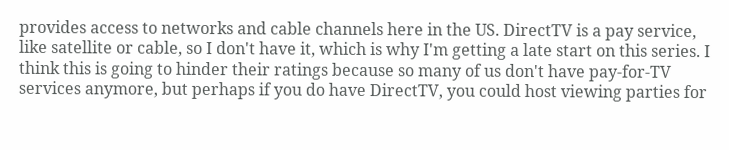provides access to networks and cable channels here in the US. DirectTV is a pay service, like satellite or cable, so I don't have it, which is why I'm getting a late start on this series. I think this is going to hinder their ratings because so many of us don't have pay-for-TV services anymore, but perhaps if you do have DirectTV, you could host viewing parties for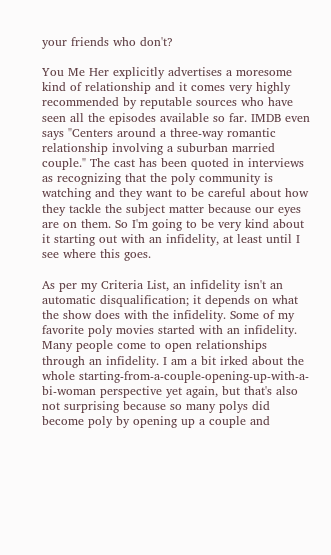your friends who don't?

You Me Her explicitly advertises a moresome kind of relationship and it comes very highly recommended by reputable sources who have seen all the episodes available so far. IMDB even says "Centers around a three-way romantic relationship involving a suburban married couple." The cast has been quoted in interviews as recognizing that the poly community is watching and they want to be careful about how they tackle the subject matter because our eyes are on them. So I'm going to be very kind about it starting out with an infidelity, at least until I see where this goes.

As per my Criteria List, an infidelity isn't an automatic disqualification; it depends on what the show does with the infidelity. Some of my favorite poly movies started with an infidelity. Many people come to open relationships through an infidelity. I am a bit irked about the whole starting-from-a-couple-opening-up-with-a-bi-woman perspective yet again, but that's also not surprising because so many polys did become poly by opening up a couple and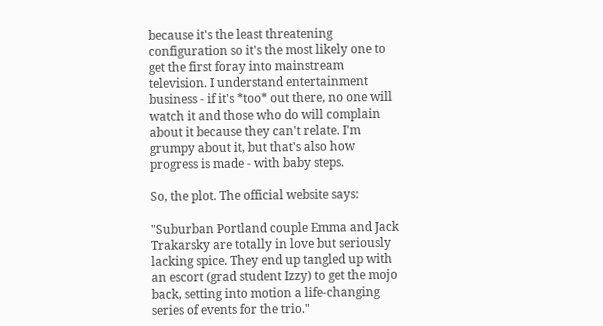because it's the least threatening configuration so it's the most likely one to get the first foray into mainstream television. I understand entertainment business - if it's *too* out there, no one will watch it and those who do will complain about it because they can't relate. I'm grumpy about it, but that's also how progress is made - with baby steps.

So, the plot. The official website says:

"Suburban Portland couple Emma and Jack Trakarsky are totally in love but seriously lacking spice. They end up tangled up with an escort (grad student Izzy) to get the mojo back, setting into motion a life-changing series of events for the trio."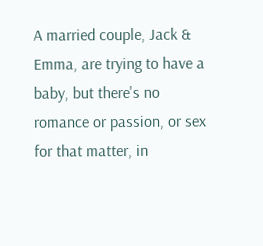A married couple, Jack & Emma, are trying to have a baby, but there's no romance or passion, or sex for that matter, in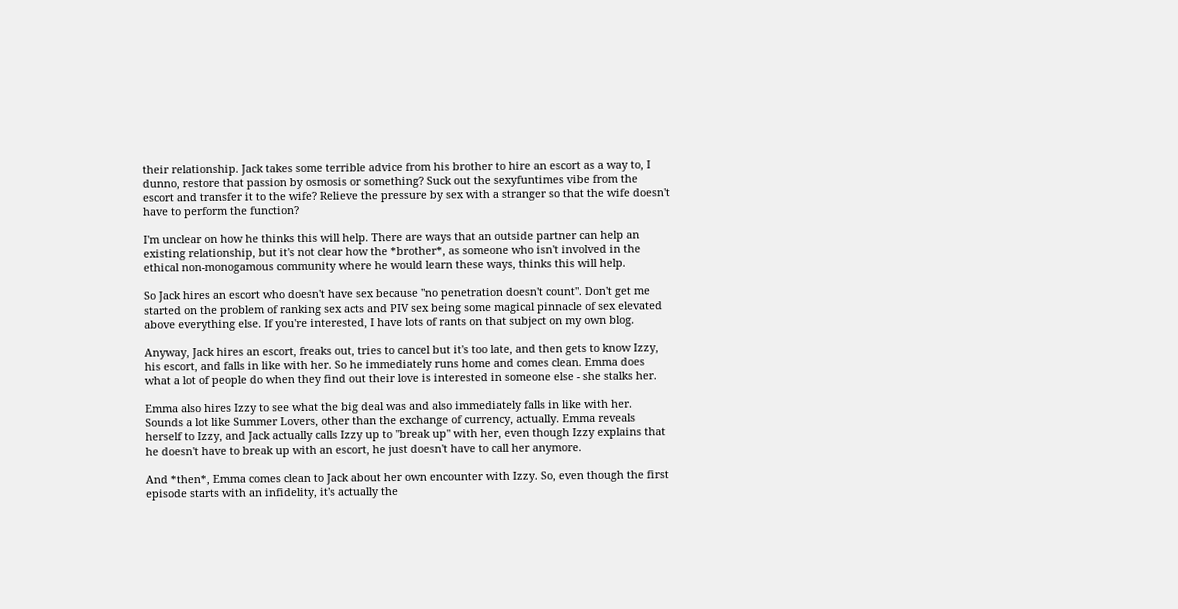their relationship. Jack takes some terrible advice from his brother to hire an escort as a way to, I dunno, restore that passion by osmosis or something? Suck out the sexyfuntimes vibe from the escort and transfer it to the wife? Relieve the pressure by sex with a stranger so that the wife doesn't have to perform the function?

I'm unclear on how he thinks this will help. There are ways that an outside partner can help an existing relationship, but it's not clear how the *brother*, as someone who isn't involved in the ethical non-monogamous community where he would learn these ways, thinks this will help.

So Jack hires an escort who doesn't have sex because "no penetration doesn't count". Don't get me started on the problem of ranking sex acts and PIV sex being some magical pinnacle of sex elevated above everything else. If you're interested, I have lots of rants on that subject on my own blog.

Anyway, Jack hires an escort, freaks out, tries to cancel but it's too late, and then gets to know Izzy, his escort, and falls in like with her. So he immediately runs home and comes clean. Emma does what a lot of people do when they find out their love is interested in someone else - she stalks her.

Emma also hires Izzy to see what the big deal was and also immediately falls in like with her. Sounds a lot like Summer Lovers, other than the exchange of currency, actually. Emma reveals herself to Izzy, and Jack actually calls Izzy up to "break up" with her, even though Izzy explains that he doesn't have to break up with an escort, he just doesn't have to call her anymore.

And *then*, Emma comes clean to Jack about her own encounter with Izzy. So, even though the first episode starts with an infidelity, it's actually the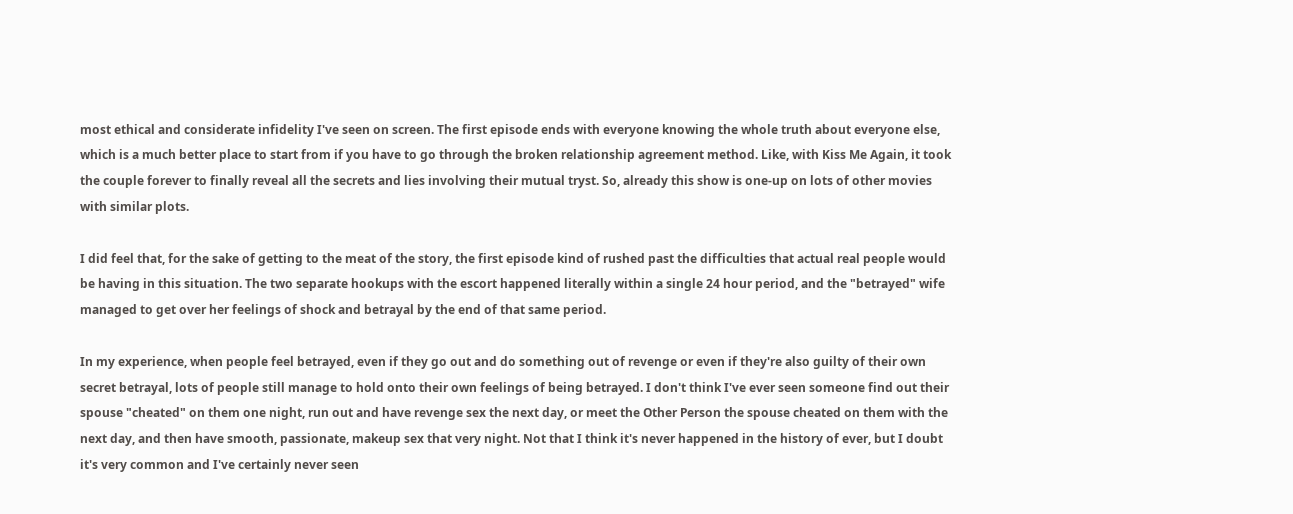most ethical and considerate infidelity I've seen on screen. The first episode ends with everyone knowing the whole truth about everyone else, which is a much better place to start from if you have to go through the broken relationship agreement method. Like, with Kiss Me Again, it took the couple forever to finally reveal all the secrets and lies involving their mutual tryst. So, already this show is one-up on lots of other movies with similar plots.

I did feel that, for the sake of getting to the meat of the story, the first episode kind of rushed past the difficulties that actual real people would be having in this situation. The two separate hookups with the escort happened literally within a single 24 hour period, and the "betrayed" wife managed to get over her feelings of shock and betrayal by the end of that same period.

In my experience, when people feel betrayed, even if they go out and do something out of revenge or even if they're also guilty of their own secret betrayal, lots of people still manage to hold onto their own feelings of being betrayed. I don't think I've ever seen someone find out their spouse "cheated" on them one night, run out and have revenge sex the next day, or meet the Other Person the spouse cheated on them with the next day, and then have smooth, passionate, makeup sex that very night. Not that I think it's never happened in the history of ever, but I doubt it's very common and I've certainly never seen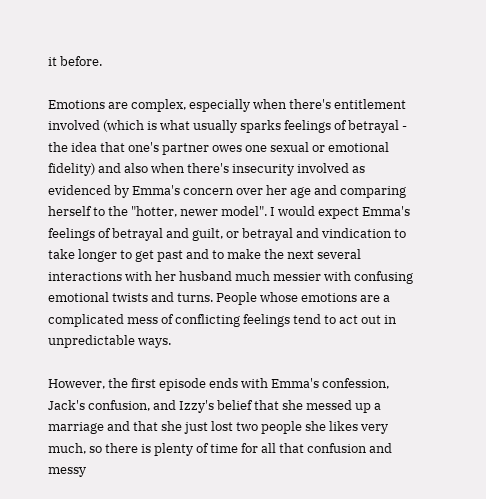it before.

Emotions are complex, especially when there's entitlement involved (which is what usually sparks feelings of betrayal - the idea that one's partner owes one sexual or emotional fidelity) and also when there's insecurity involved as evidenced by Emma's concern over her age and comparing herself to the "hotter, newer model". I would expect Emma's feelings of betrayal and guilt, or betrayal and vindication to take longer to get past and to make the next several interactions with her husband much messier with confusing emotional twists and turns. People whose emotions are a complicated mess of conflicting feelings tend to act out in unpredictable ways.

However, the first episode ends with Emma's confession, Jack's confusion, and Izzy's belief that she messed up a marriage and that she just lost two people she likes very much, so there is plenty of time for all that confusion and messy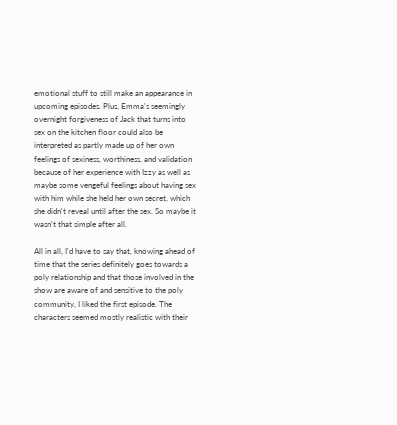emotional stuff to still make an appearance in upcoming episodes. Plus, Emma's seemingly overnight forgiveness of Jack that turns into sex on the kitchen floor could also be interpreted as partly made up of her own feelings of sexiness, worthiness, and validation because of her experience with Izzy as well as maybe some vengeful feelings about having sex with him while she held her own secret, which she didn't reveal until after the sex. So maybe it wasn't that simple after all.

All in all, I'd have to say that, knowing ahead of time that the series definitely goes towards a poly relationship and that those involved in the show are aware of and sensitive to the poly community, I liked the first episode. The characters seemed mostly realistic with their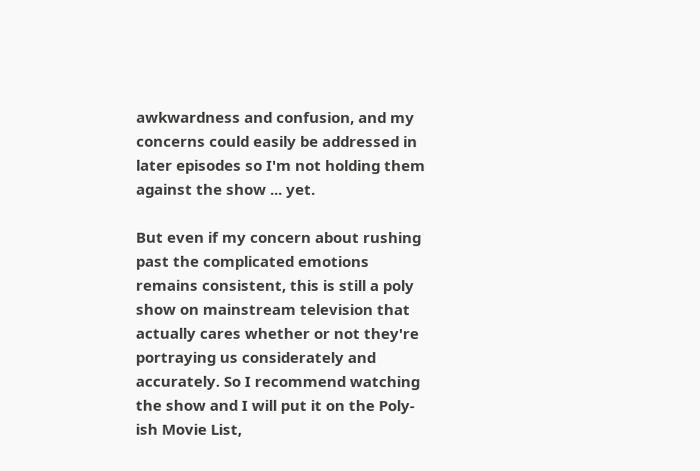awkwardness and confusion, and my concerns could easily be addressed in later episodes so I'm not holding them against the show ... yet.

But even if my concern about rushing past the complicated emotions remains consistent, this is still a poly show on mainstream television that actually cares whether or not they're portraying us considerately and accurately. So I recommend watching the show and I will put it on the Poly-ish Movie List,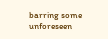barring some unforeseen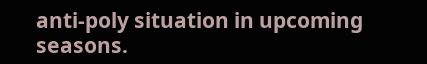anti-poly situation in upcoming seasons.